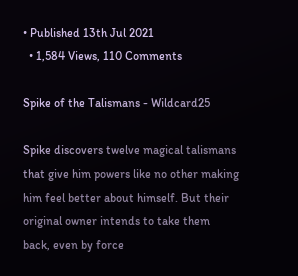• Published 13th Jul 2021
  • 1,584 Views, 110 Comments

Spike of the Talismans - Wildcard25

Spike discovers twelve magical talismans that give him powers like no other making him feel better about himself. But their original owner intends to take them back, even by force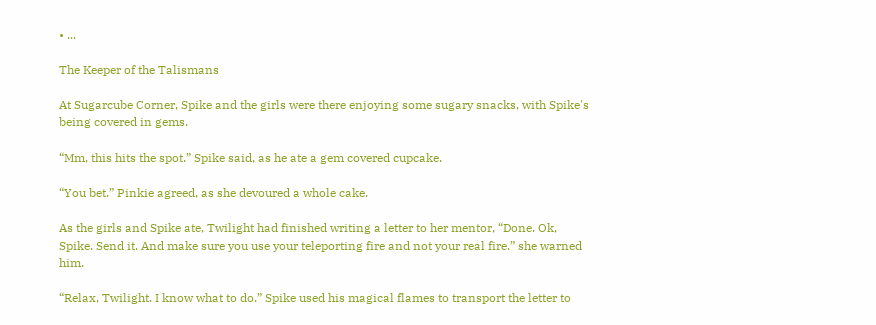• ...

The Keeper of the Talismans

At Sugarcube Corner, Spike and the girls were there enjoying some sugary snacks, with Spike's being covered in gems.

“Mm, this hits the spot.” Spike said, as he ate a gem covered cupcake.

“You bet.” Pinkie agreed, as she devoured a whole cake.

As the girls and Spike ate, Twilight had finished writing a letter to her mentor, “Done. Ok, Spike. Send it. And make sure you use your teleporting fire and not your real fire.” she warned him.

“Relax, Twilight. I know what to do.” Spike used his magical flames to transport the letter to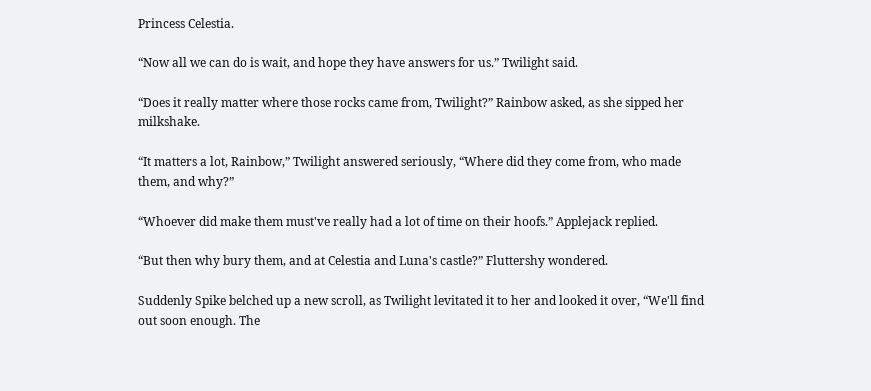Princess Celestia.

“Now all we can do is wait, and hope they have answers for us.” Twilight said.

“Does it really matter where those rocks came from, Twilight?” Rainbow asked, as she sipped her milkshake.

“It matters a lot, Rainbow,” Twilight answered seriously, “Where did they come from, who made them, and why?”

“Whoever did make them must've really had a lot of time on their hoofs.” Applejack replied.

“But then why bury them, and at Celestia and Luna's castle?” Fluttershy wondered.

Suddenly Spike belched up a new scroll, as Twilight levitated it to her and looked it over, “We'll find out soon enough. The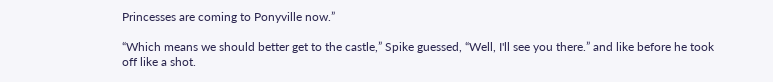Princesses are coming to Ponyville now.”

“Which means we should better get to the castle,” Spike guessed, “Well, I'll see you there.” and like before he took off like a shot.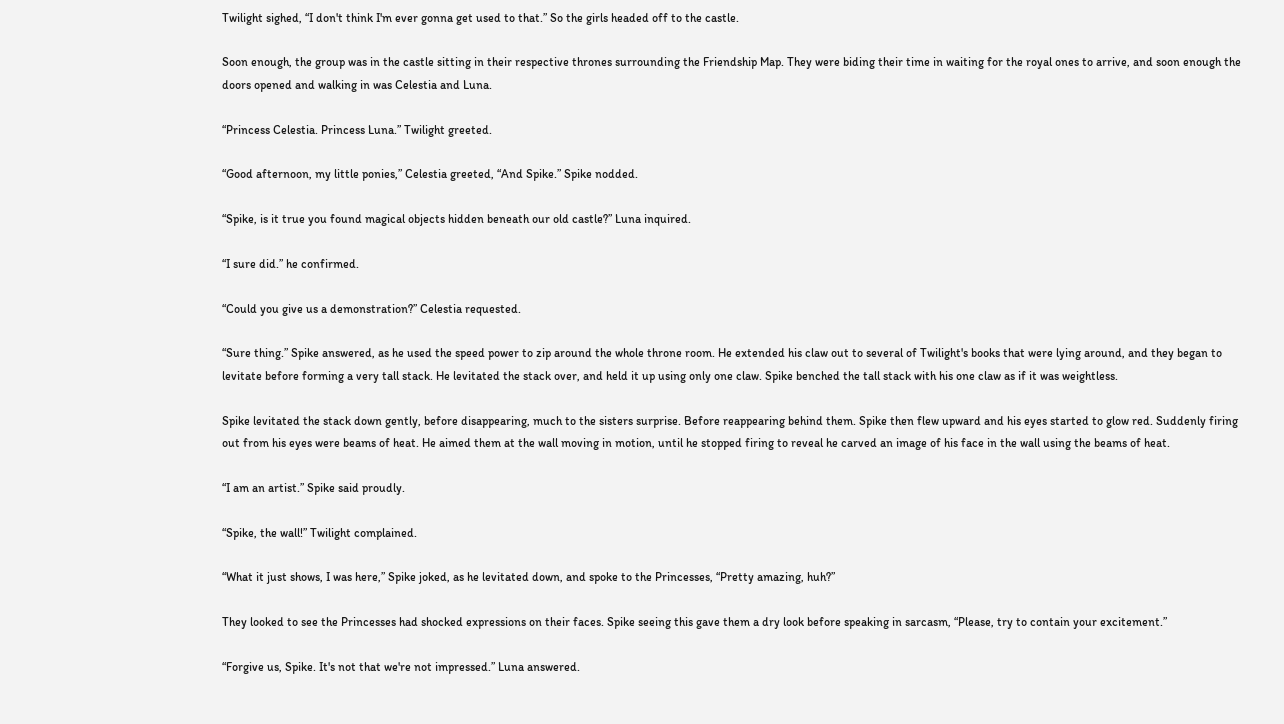Twilight sighed, “I don't think I'm ever gonna get used to that.” So the girls headed off to the castle.

Soon enough, the group was in the castle sitting in their respective thrones surrounding the Friendship Map. They were biding their time in waiting for the royal ones to arrive, and soon enough the doors opened and walking in was Celestia and Luna.

“Princess Celestia. Princess Luna.” Twilight greeted.

“Good afternoon, my little ponies,” Celestia greeted, “And Spike.” Spike nodded.

“Spike, is it true you found magical objects hidden beneath our old castle?” Luna inquired.

“I sure did.” he confirmed.

“Could you give us a demonstration?” Celestia requested.

“Sure thing.” Spike answered, as he used the speed power to zip around the whole throne room. He extended his claw out to several of Twilight's books that were lying around, and they began to levitate before forming a very tall stack. He levitated the stack over, and held it up using only one claw. Spike benched the tall stack with his one claw as if it was weightless.

Spike levitated the stack down gently, before disappearing, much to the sisters surprise. Before reappearing behind them. Spike then flew upward and his eyes started to glow red. Suddenly firing out from his eyes were beams of heat. He aimed them at the wall moving in motion, until he stopped firing to reveal he carved an image of his face in the wall using the beams of heat.

“I am an artist.” Spike said proudly.

“Spike, the wall!” Twilight complained.

“What it just shows, I was here,” Spike joked, as he levitated down, and spoke to the Princesses, “Pretty amazing, huh?”

They looked to see the Princesses had shocked expressions on their faces. Spike seeing this gave them a dry look before speaking in sarcasm, “Please, try to contain your excitement.”

“Forgive us, Spike. It's not that we're not impressed.” Luna answered.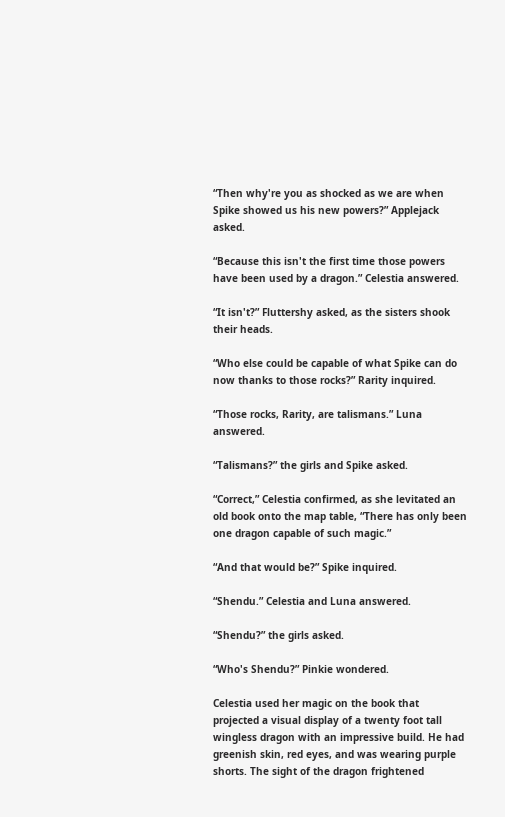“Then why're you as shocked as we are when Spike showed us his new powers?” Applejack asked.

“Because this isn't the first time those powers have been used by a dragon.” Celestia answered.

“It isn't?” Fluttershy asked, as the sisters shook their heads.

“Who else could be capable of what Spike can do now thanks to those rocks?” Rarity inquired.

“Those rocks, Rarity, are talismans.” Luna answered.

“Talismans?” the girls and Spike asked.

“Correct,” Celestia confirmed, as she levitated an old book onto the map table, “There has only been one dragon capable of such magic.”

“And that would be?” Spike inquired.

“Shendu.” Celestia and Luna answered.

“Shendu?” the girls asked.

“Who's Shendu?” Pinkie wondered.

Celestia used her magic on the book that projected a visual display of a twenty foot tall wingless dragon with an impressive build. He had greenish skin, red eyes, and was wearing purple shorts. The sight of the dragon frightened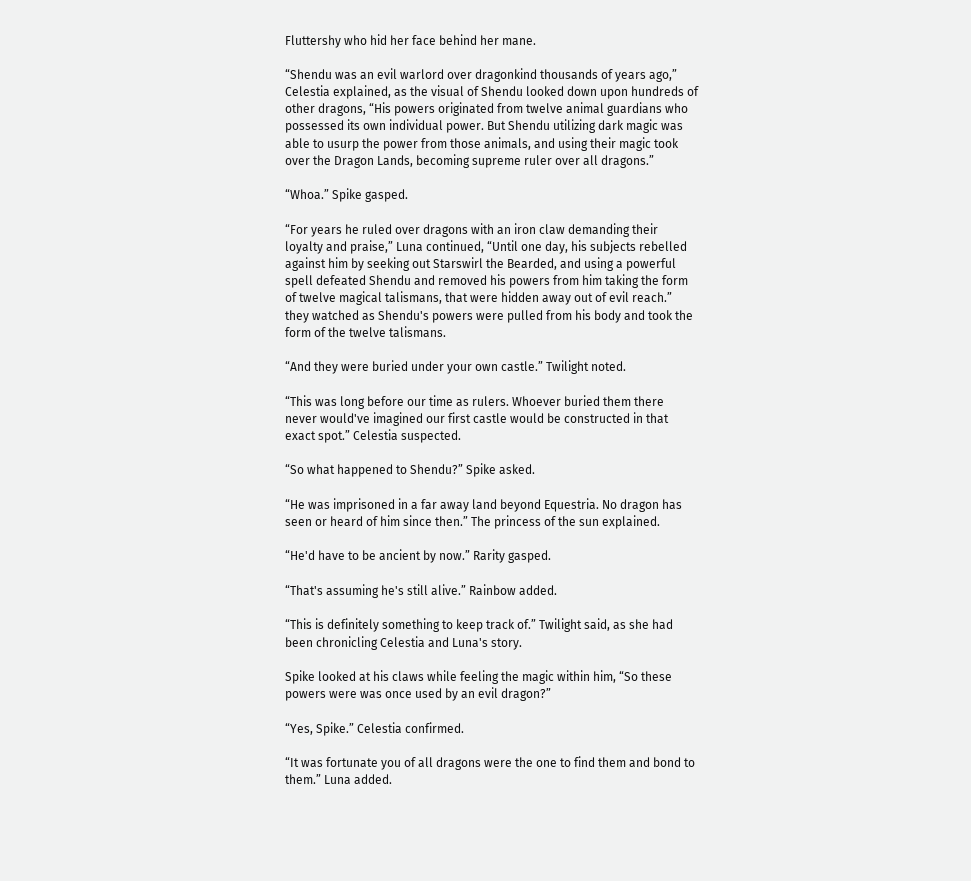Fluttershy who hid her face behind her mane.

“Shendu was an evil warlord over dragonkind thousands of years ago,” Celestia explained, as the visual of Shendu looked down upon hundreds of other dragons, “His powers originated from twelve animal guardians who possessed its own individual power. But Shendu utilizing dark magic was able to usurp the power from those animals, and using their magic took over the Dragon Lands, becoming supreme ruler over all dragons.”

“Whoa.” Spike gasped.

“For years he ruled over dragons with an iron claw demanding their loyalty and praise,” Luna continued, “Until one day, his subjects rebelled against him by seeking out Starswirl the Bearded, and using a powerful spell defeated Shendu and removed his powers from him taking the form of twelve magical talismans, that were hidden away out of evil reach.” they watched as Shendu's powers were pulled from his body and took the form of the twelve talismans.

“And they were buried under your own castle.” Twilight noted.

“This was long before our time as rulers. Whoever buried them there never would've imagined our first castle would be constructed in that exact spot.” Celestia suspected.

“So what happened to Shendu?” Spike asked.

“He was imprisoned in a far away land beyond Equestria. No dragon has seen or heard of him since then.” The princess of the sun explained.

“He'd have to be ancient by now.” Rarity gasped.

“That's assuming he's still alive.” Rainbow added.

“This is definitely something to keep track of.” Twilight said, as she had been chronicling Celestia and Luna's story.

Spike looked at his claws while feeling the magic within him, “So these powers were was once used by an evil dragon?”

“Yes, Spike.” Celestia confirmed.

“It was fortunate you of all dragons were the one to find them and bond to them.” Luna added.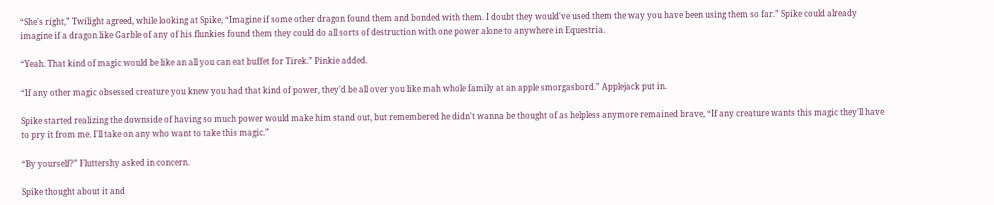“She's right,” Twilight agreed, while looking at Spike, “Imagine if some other dragon found them and bonded with them. I doubt they would've used them the way you have been using them so far.” Spike could already imagine if a dragon like Garble of any of his flunkies found them they could do all sorts of destruction with one power alone to anywhere in Equestria.

“Yeah. That kind of magic would be like an all you can eat buffet for Tirek.” Pinkie added.

“If any other magic obsessed creature you knew you had that kind of power, they'd be all over you like mah whole family at an apple smorgasbord.” Applejack put in.

Spike started realizing the downside of having so much power would make him stand out, but remembered he didn't wanna be thought of as helpless anymore remained brave, “If any creature wants this magic they'll have to pry it from me. I'll take on any who want to take this magic.”

“By yourself?” Fluttershy asked in concern.

Spike thought about it and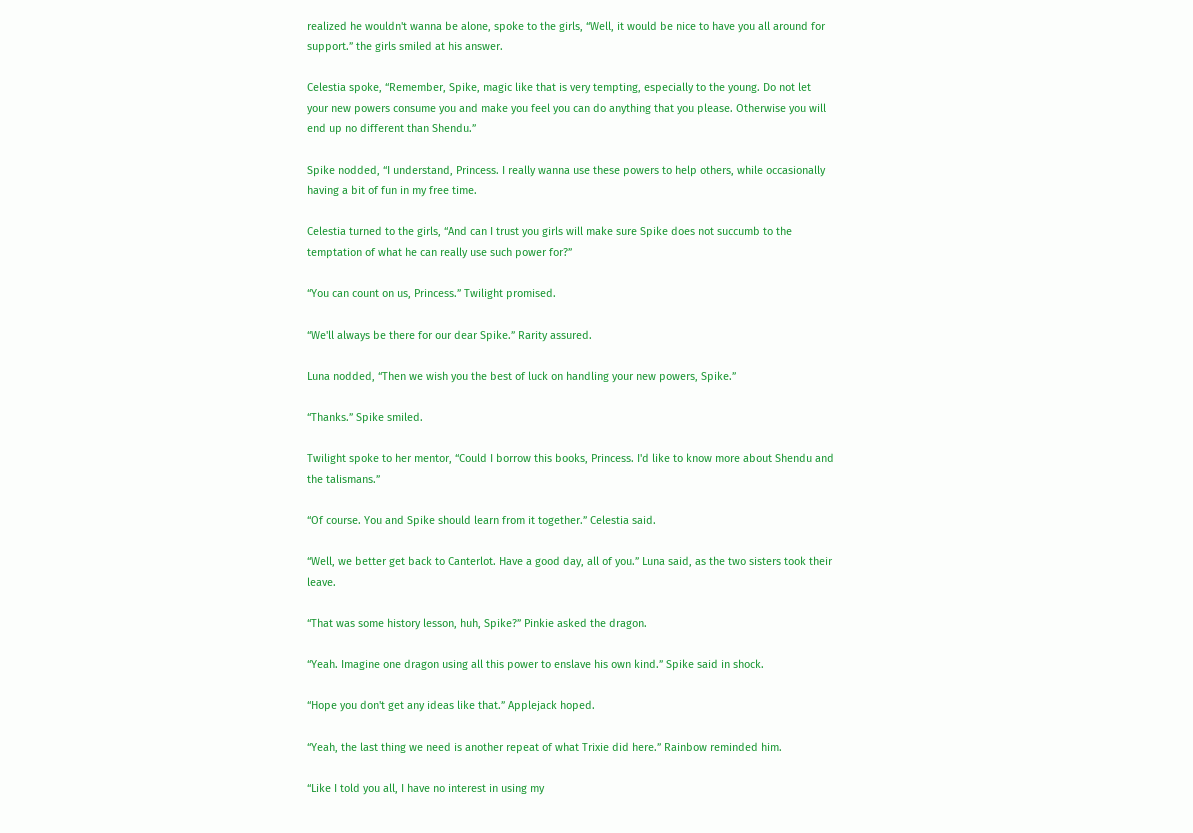realized he wouldn't wanna be alone, spoke to the girls, “Well, it would be nice to have you all around for support.” the girls smiled at his answer.

Celestia spoke, “Remember, Spike, magic like that is very tempting, especially to the young. Do not let your new powers consume you and make you feel you can do anything that you please. Otherwise you will end up no different than Shendu.”

Spike nodded, “I understand, Princess. I really wanna use these powers to help others, while occasionally having a bit of fun in my free time.

Celestia turned to the girls, “And can I trust you girls will make sure Spike does not succumb to the temptation of what he can really use such power for?”

“You can count on us, Princess.” Twilight promised.

“We'll always be there for our dear Spike.” Rarity assured.

Luna nodded, “Then we wish you the best of luck on handling your new powers, Spike.”

“Thanks.” Spike smiled.

Twilight spoke to her mentor, “Could I borrow this books, Princess. I'd like to know more about Shendu and the talismans.”

“Of course. You and Spike should learn from it together.” Celestia said.

“Well, we better get back to Canterlot. Have a good day, all of you.” Luna said, as the two sisters took their leave.

“That was some history lesson, huh, Spike?” Pinkie asked the dragon.

“Yeah. Imagine one dragon using all this power to enslave his own kind.” Spike said in shock.

“Hope you don't get any ideas like that.” Applejack hoped.

“Yeah, the last thing we need is another repeat of what Trixie did here.” Rainbow reminded him.

“Like I told you all, I have no interest in using my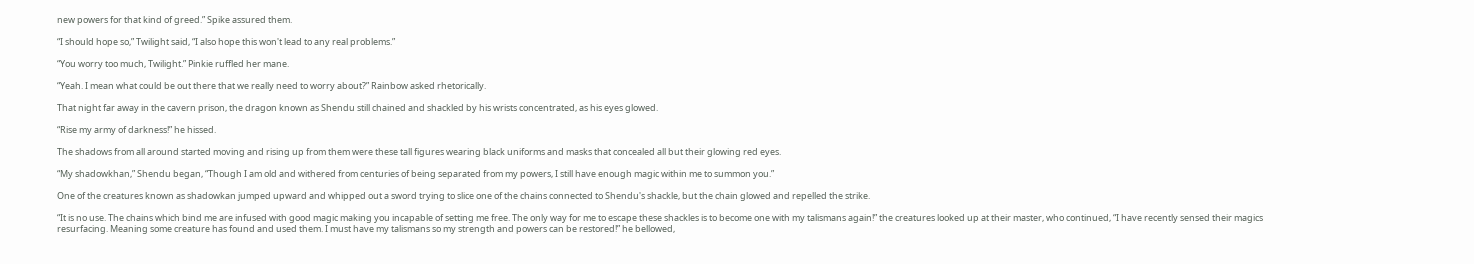new powers for that kind of greed.” Spike assured them.

“I should hope so,” Twilight said, “I also hope this won't lead to any real problems.”

“You worry too much, Twilight.” Pinkie ruffled her mane.

“Yeah. I mean what could be out there that we really need to worry about?” Rainbow asked rhetorically.

That night far away in the cavern prison, the dragon known as Shendu still chained and shackled by his wrists concentrated, as his eyes glowed.

“Rise my army of darkness!” he hissed.

The shadows from all around started moving and rising up from them were these tall figures wearing black uniforms and masks that concealed all but their glowing red eyes.

“My shadowkhan,” Shendu began, “Though I am old and withered from centuries of being separated from my powers, I still have enough magic within me to summon you.”

One of the creatures known as shadowkan jumped upward and whipped out a sword trying to slice one of the chains connected to Shendu's shackle, but the chain glowed and repelled the strike.

“It is no use. The chains which bind me are infused with good magic making you incapable of setting me free. The only way for me to escape these shackles is to become one with my talismans again!” the creatures looked up at their master, who continued, “I have recently sensed their magics resurfacing. Meaning some creature has found and used them. I must have my talismans so my strength and powers can be restored!” he bellowed,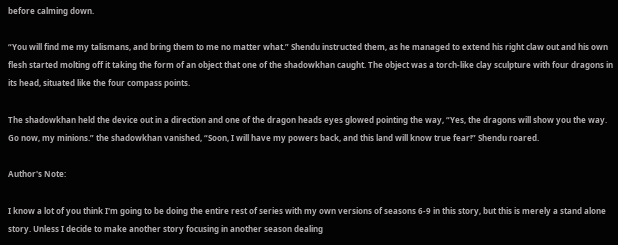before calming down.

“You will find me my talismans, and bring them to me no matter what.” Shendu instructed them, as he managed to extend his right claw out and his own flesh started molting off it taking the form of an object that one of the shadowkhan caught. The object was a torch-like clay sculpture with four dragons in its head, situated like the four compass points.

The shadowkhan held the device out in a direction and one of the dragon heads eyes glowed pointing the way, “Yes, the dragons will show you the way. Go now, my minions.” the shadowkhan vanished, “Soon, I will have my powers back, and this land will know true fear!” Shendu roared.

Author's Note:

I know a lot of you think I'm going to be doing the entire rest of series with my own versions of seasons 6-9 in this story, but this is merely a stand alone story. Unless I decide to make another story focusing in another season dealing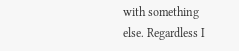with something else. Regardless I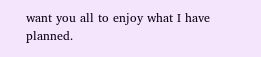want you all to enjoy what I have planned.